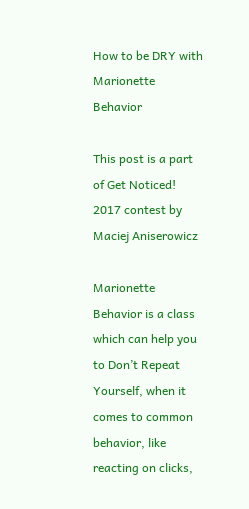How to be DRY with Marionette Behavior

This post is a part of Get Noticed! 2017 contest by Maciej Aniserowicz

Marionette Behavior is a class which can help you to Don’t Repeat Yourself, when it comes to common behavior, like reacting on clicks,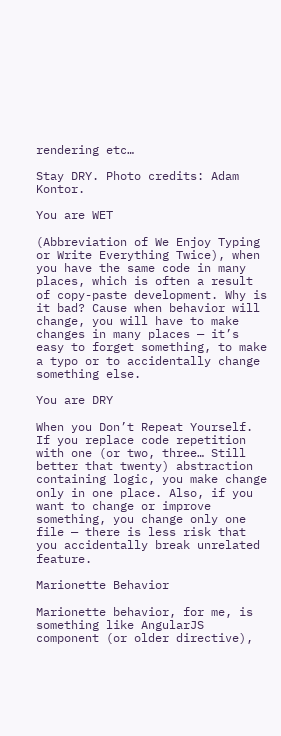rendering etc…

Stay DRY. Photo credits: Adam Kontor.

You are WET

(Abbreviation of We Enjoy Typing or Write Everything Twice), when you have the same code in many places, which is often a result of copy-paste development. Why is it bad? Cause when behavior will change, you will have to make changes in many places — it’s easy to forget something, to make a typo or to accidentally change something else.

You are DRY

When you Don’t Repeat Yourself. If you replace code repetition with one (or two, three… Still better that twenty) abstraction containing logic, you make change only in one place. Also, if you want to change or improve something, you change only one file — there is less risk that you accidentally break unrelated feature.

Marionette Behavior

Marionette behavior, for me, is something like AngularJS component (or older directive),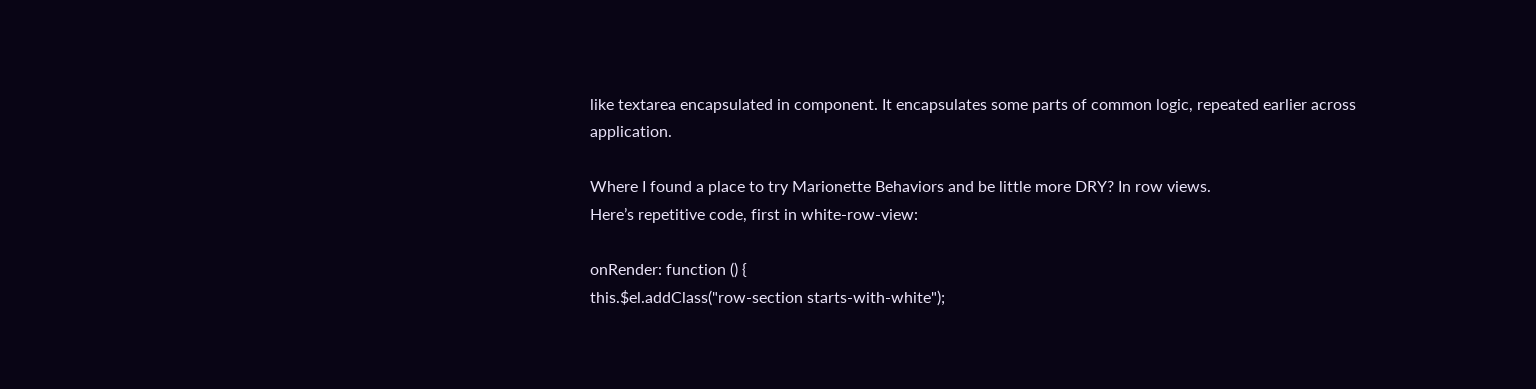like textarea encapsulated in component. It encapsulates some parts of common logic, repeated earlier across application.

Where I found a place to try Marionette Behaviors and be little more DRY? In row views.
Here’s repetitive code, first in white-row-view:

onRender: function () {
this.$el.addClass("row-section starts-with-white");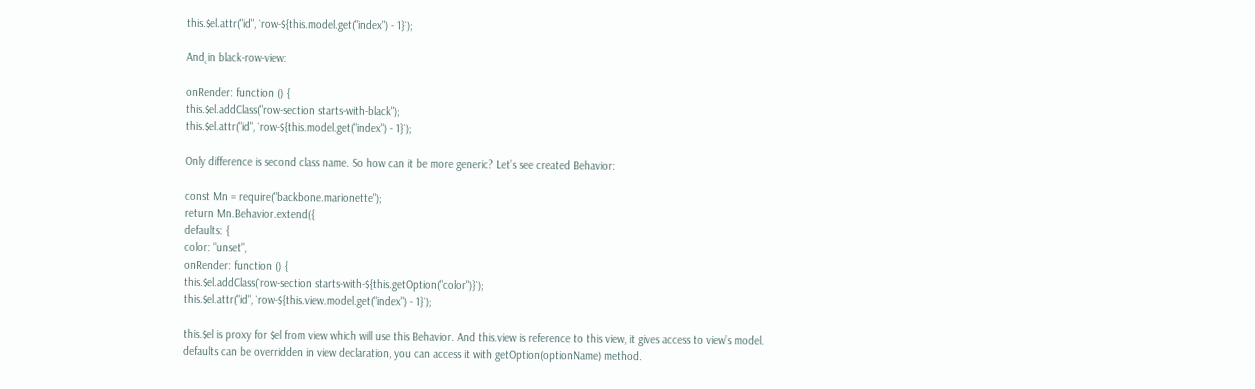this.$el.attr("id", `row-${this.model.get("index") - 1}`);

And˛in black-row-view:

onRender: function () {
this.$el.addClass("row-section starts-with-black");
this.$el.attr("id", `row-${this.model.get("index") - 1}`);

Only difference is second class name. So how can it be more generic? Let’s see created Behavior:

const Mn = require("backbone.marionette");
return Mn.Behavior.extend({
defaults: {
color: "unset",
onRender: function () {
this.$el.addClass(`row-section starts-with-${this.getOption("color")}`);
this.$el.attr("id", `row-${this.view.model.get("index") - 1}`);

this.$el is proxy for $el from view which will use this Behavior. And this.view is reference to this view, it gives access to view’s model.
defaults can be overridden in view declaration, you can access it with getOption(optionName) method.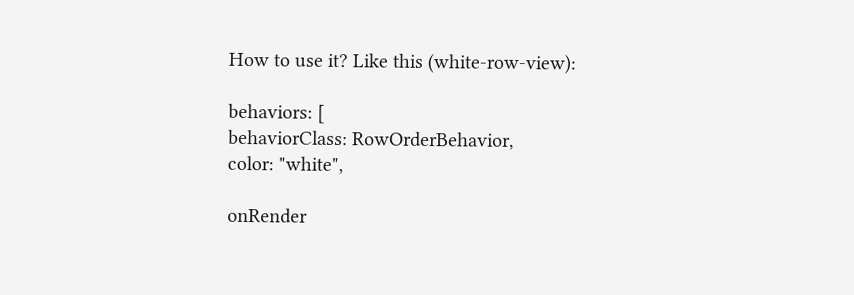How to use it? Like this (white-row-view):

behaviors: [
behaviorClass: RowOrderBehavior,
color: "white",

onRender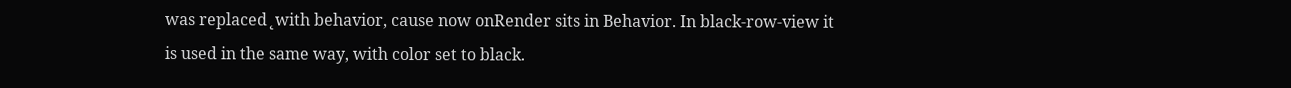was replaced˛with behavior, cause now onRender sits in Behavior. In black-row-view it is used in the same way, with color set to black.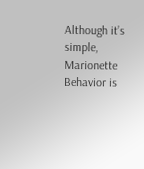Although it’s simple, Marionette Behavior is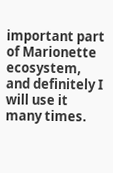important part of Marionette ecosystem, and definitely I will use it many times.